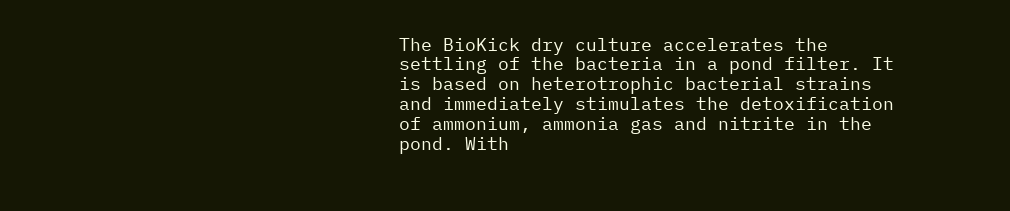The BioKick dry culture accelerates the settling of the bacteria in a pond filter. It is based on heterotrophic bacterial strains and immediately stimulates the detoxification of ammonium, ammonia gas and nitrite in the pond. With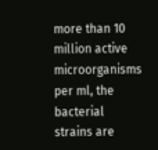more than 10 million active microorganisms per ml, the bacterial strains are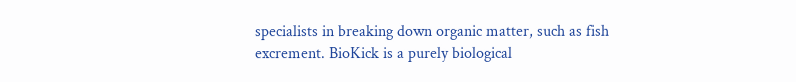specialists in breaking down organic matter, such as fish excrement. BioKick is a purely biological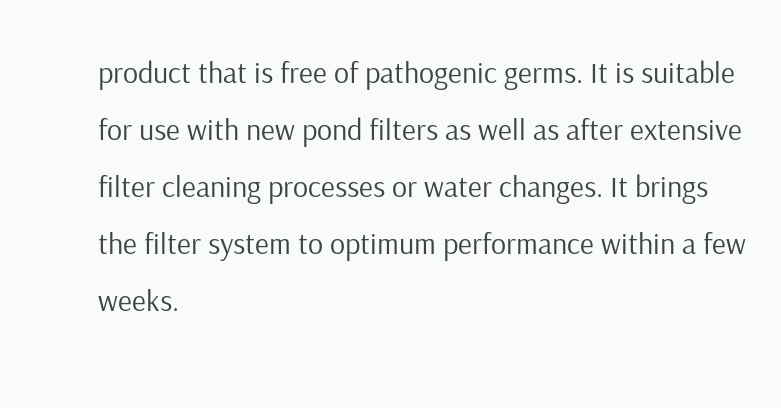product that is free of pathogenic germs. It is suitable for use with new pond filters as well as after extensive filter cleaning processes or water changes. It brings the filter system to optimum performance within a few weeks.